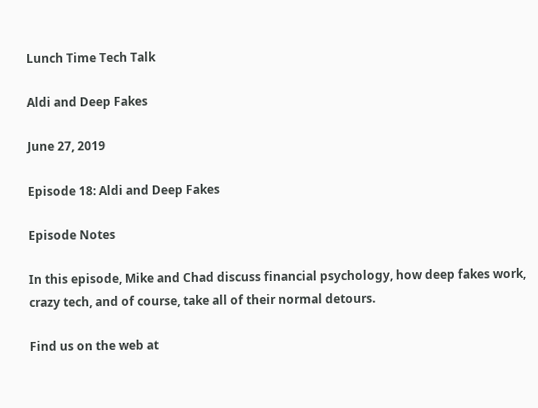Lunch Time Tech Talk

Aldi and Deep Fakes

June 27, 2019

Episode 18: Aldi and Deep Fakes

Episode Notes

In this episode, Mike and Chad discuss financial psychology, how deep fakes work, crazy tech, and of course, take all of their normal detours.

Find us on the web at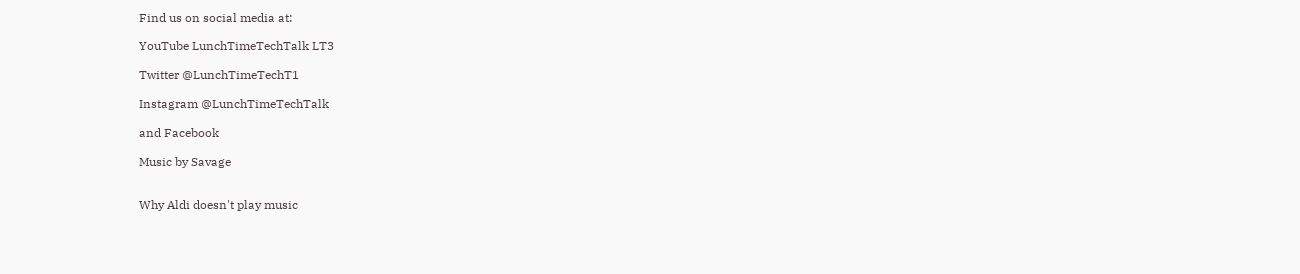Find us on social media at:

YouTube LunchTimeTechTalk LT3

Twitter @LunchTimeTechT1

Instagram @LunchTimeTechTalk

and Facebook

Music by Savage


Why Aldi doesn't play music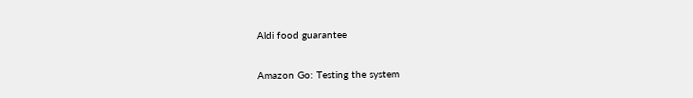Aldi food guarantee

Amazon Go: Testing the system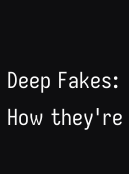Deep Fakes: How they're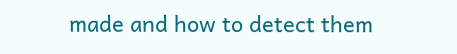made and how to detect them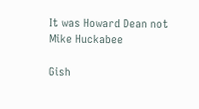It was Howard Dean not Mike Huckabee

Gish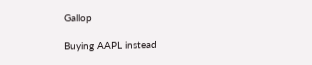Gallop

Buying AAPL instead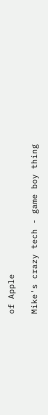of Apple

Mike's crazy tech - game boy thing